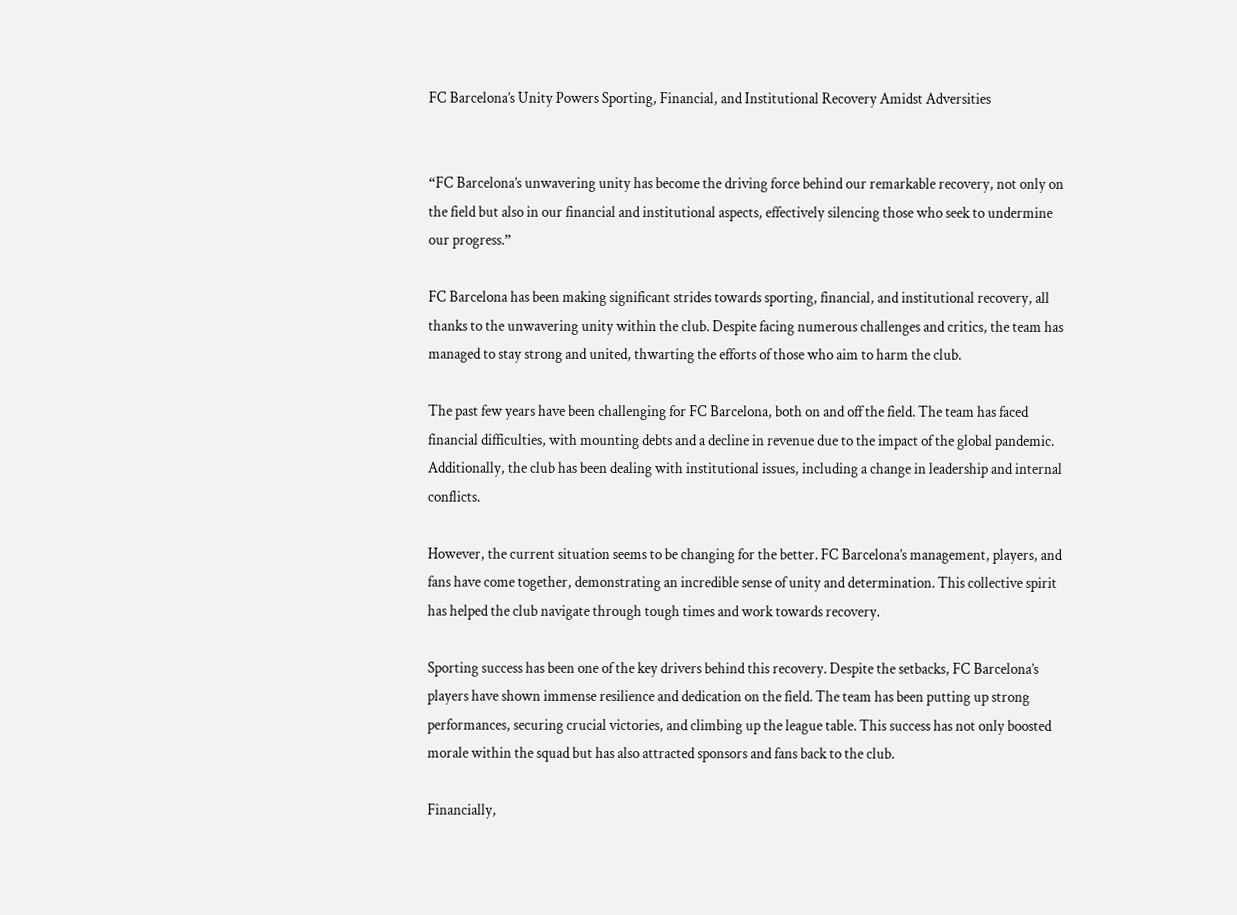FC Barcelona’s Unity Powers Sporting, Financial, and Institutional Recovery Amidst Adversities


“FC Barcelona’s unwavering unity has become the driving force behind our remarkable recovery, not only on the field but also in our financial and institutional aspects, effectively silencing those who seek to undermine our progress.”

FC Barcelona has been making significant strides towards sporting, financial, and institutional recovery, all thanks to the unwavering unity within the club. Despite facing numerous challenges and critics, the team has managed to stay strong and united, thwarting the efforts of those who aim to harm the club.

The past few years have been challenging for FC Barcelona, both on and off the field. The team has faced financial difficulties, with mounting debts and a decline in revenue due to the impact of the global pandemic. Additionally, the club has been dealing with institutional issues, including a change in leadership and internal conflicts.

However, the current situation seems to be changing for the better. FC Barcelona’s management, players, and fans have come together, demonstrating an incredible sense of unity and determination. This collective spirit has helped the club navigate through tough times and work towards recovery.

Sporting success has been one of the key drivers behind this recovery. Despite the setbacks, FC Barcelona’s players have shown immense resilience and dedication on the field. The team has been putting up strong performances, securing crucial victories, and climbing up the league table. This success has not only boosted morale within the squad but has also attracted sponsors and fans back to the club.

Financially,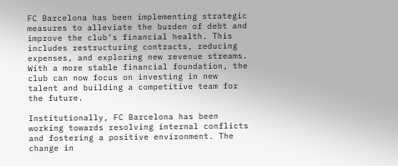FC Barcelona has been implementing strategic measures to alleviate the burden of debt and improve the club’s financial health. This includes restructuring contracts, reducing expenses, and exploring new revenue streams. With a more stable financial foundation, the club can now focus on investing in new talent and building a competitive team for the future.

Institutionally, FC Barcelona has been working towards resolving internal conflicts and fostering a positive environment. The change in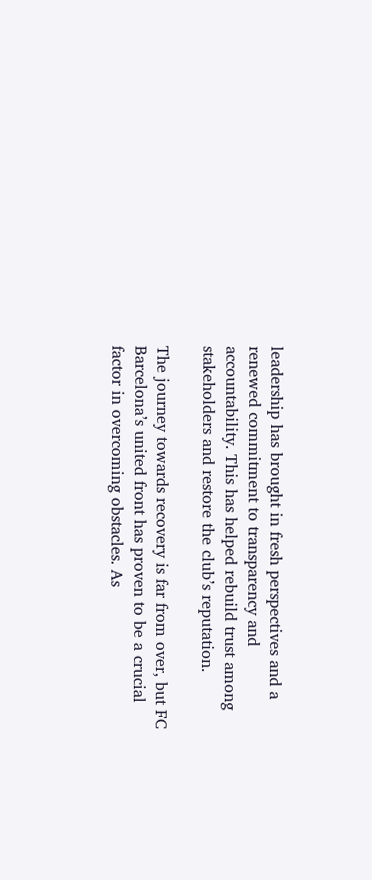leadership has brought in fresh perspectives and a renewed commitment to transparency and accountability. This has helped rebuild trust among stakeholders and restore the club’s reputation.

The journey towards recovery is far from over, but FC Barcelona’s united front has proven to be a crucial factor in overcoming obstacles. As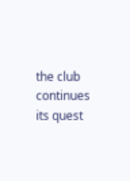the club continues its quest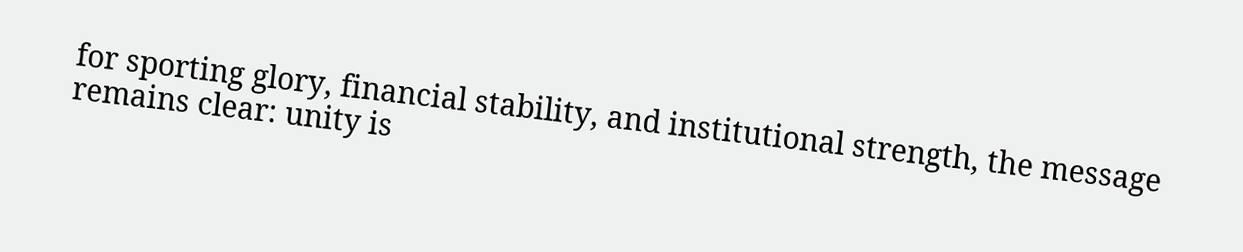for sporting glory, financial stability, and institutional strength, the message remains clear: unity is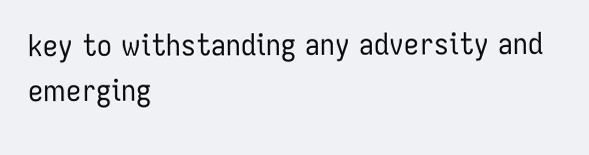key to withstanding any adversity and emerging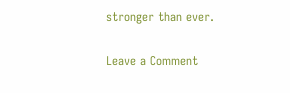stronger than ever.

Leave a Comment